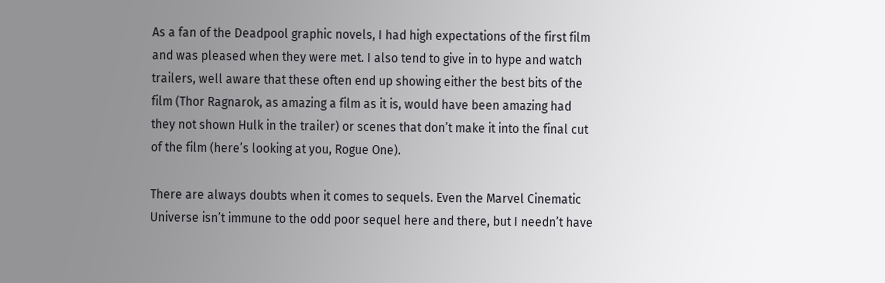As a fan of the Deadpool graphic novels, I had high expectations of the first film and was pleased when they were met. I also tend to give in to hype and watch trailers, well aware that these often end up showing either the best bits of the film (Thor Ragnarok, as amazing a film as it is, would have been amazing had they not shown Hulk in the trailer) or scenes that don’t make it into the final cut of the film (here’s looking at you, Rogue One).

There are always doubts when it comes to sequels. Even the Marvel Cinematic Universe isn’t immune to the odd poor sequel here and there, but I needn’t have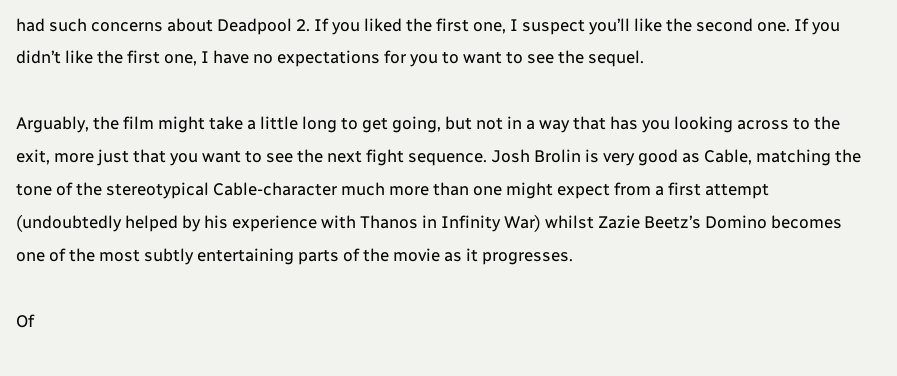had such concerns about Deadpool 2. If you liked the first one, I suspect you’ll like the second one. If you didn’t like the first one, I have no expectations for you to want to see the sequel.

Arguably, the film might take a little long to get going, but not in a way that has you looking across to the exit, more just that you want to see the next fight sequence. Josh Brolin is very good as Cable, matching the tone of the stereotypical Cable-character much more than one might expect from a first attempt (undoubtedly helped by his experience with Thanos in Infinity War) whilst Zazie Beetz’s Domino becomes one of the most subtly entertaining parts of the movie as it progresses.

Of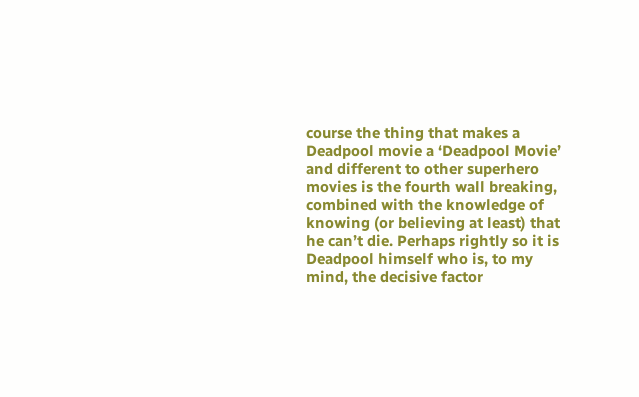course the thing that makes a Deadpool movie a ‘Deadpool Movie’ and different to other superhero movies is the fourth wall breaking, combined with the knowledge of knowing (or believing at least) that he can’t die. Perhaps rightly so it is Deadpool himself who is, to my mind, the decisive factor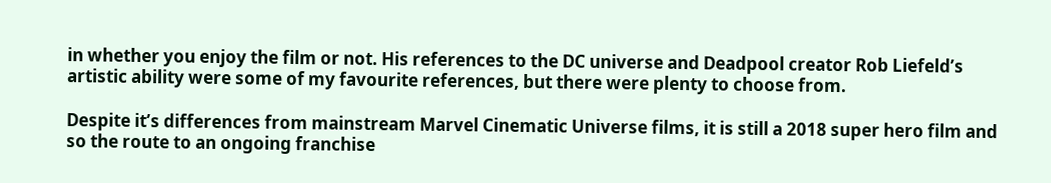in whether you enjoy the film or not. His references to the DC universe and Deadpool creator Rob Liefeld’s artistic ability were some of my favourite references, but there were plenty to choose from.

Despite it’s differences from mainstream Marvel Cinematic Universe films, it is still a 2018 super hero film and so the route to an ongoing franchise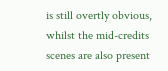is still overtly obvious, whilst the mid-credits scenes are also present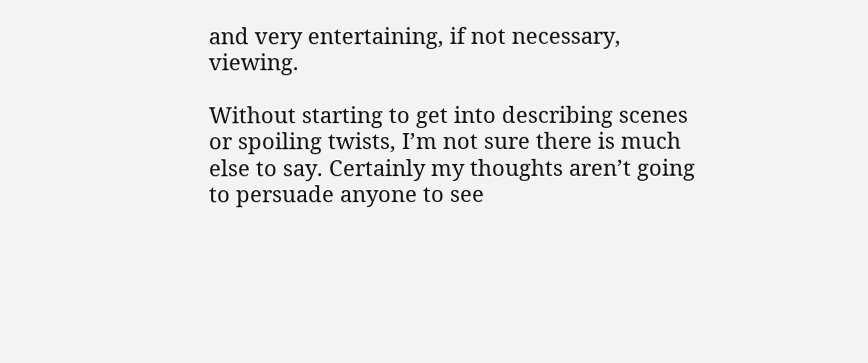and very entertaining, if not necessary, viewing.

Without starting to get into describing scenes or spoiling twists, I’m not sure there is much else to say. Certainly my thoughts aren’t going to persuade anyone to see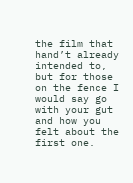the film that hand’t already intended to, but for those on the fence I would say go with your gut and how you felt about the first one.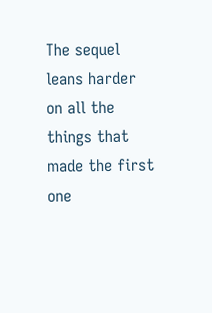The sequel leans harder on all the things that made the first one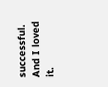successful. And I loved it.